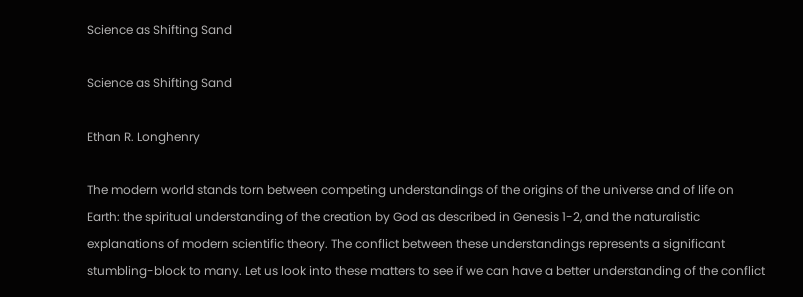Science as Shifting Sand

Science as Shifting Sand

Ethan R. Longhenry

The modern world stands torn between competing understandings of the origins of the universe and of life on Earth: the spiritual understanding of the creation by God as described in Genesis 1-2, and the naturalistic explanations of modern scientific theory. The conflict between these understandings represents a significant stumbling-block to many. Let us look into these matters to see if we can have a better understanding of the conflict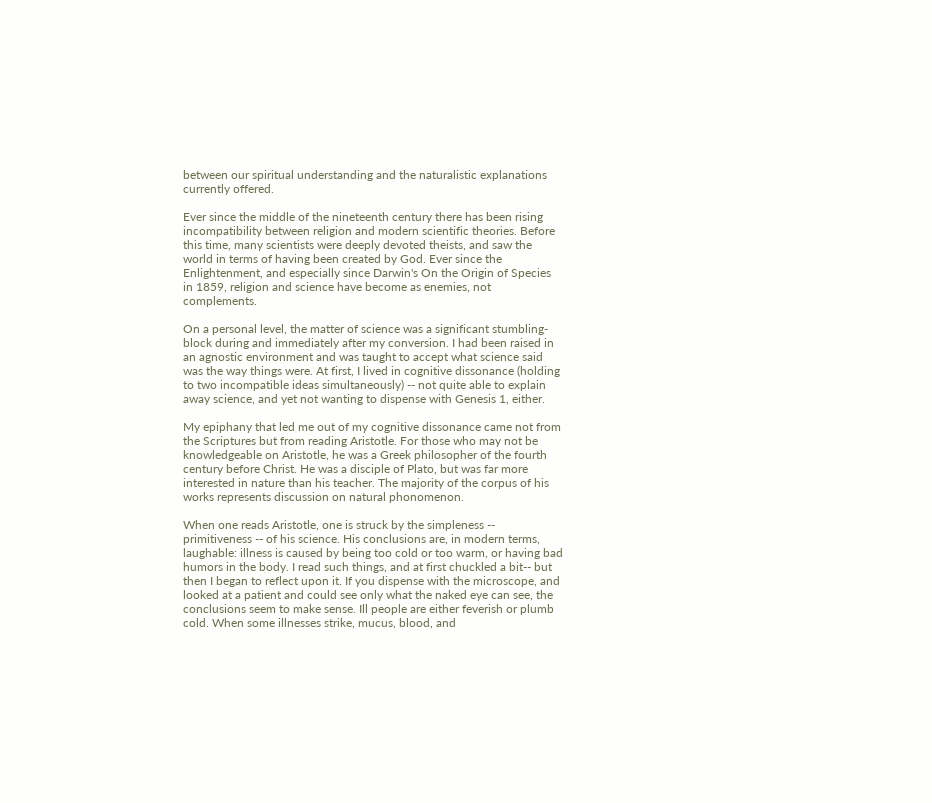between our spiritual understanding and the naturalistic explanations currently offered.

Ever since the middle of the nineteenth century there has been rising incompatibility between religion and modern scientific theories. Before this time, many scientists were deeply devoted theists, and saw the world in terms of having been created by God. Ever since the Enlightenment, and especially since Darwin's On the Origin of Species in 1859, religion and science have become as enemies, not complements.

On a personal level, the matter of science was a significant stumbling-block during and immediately after my conversion. I had been raised in an agnostic environment and was taught to accept what science said was the way things were. At first, I lived in cognitive dissonance (holding to two incompatible ideas simultaneously) -- not quite able to explain away science, and yet not wanting to dispense with Genesis 1, either.

My epiphany that led me out of my cognitive dissonance came not from the Scriptures but from reading Aristotle. For those who may not be knowledgeable on Aristotle, he was a Greek philosopher of the fourth century before Christ. He was a disciple of Plato, but was far more interested in nature than his teacher. The majority of the corpus of his works represents discussion on natural phonomenon.

When one reads Aristotle, one is struck by the simpleness -- primitiveness -- of his science. His conclusions are, in modern terms, laughable: illness is caused by being too cold or too warm, or having bad humors in the body. I read such things, and at first chuckled a bit-- but then I began to reflect upon it. If you dispense with the microscope, and looked at a patient and could see only what the naked eye can see, the conclusions seem to make sense. Ill people are either feverish or plumb cold. When some illnesses strike, mucus, blood, and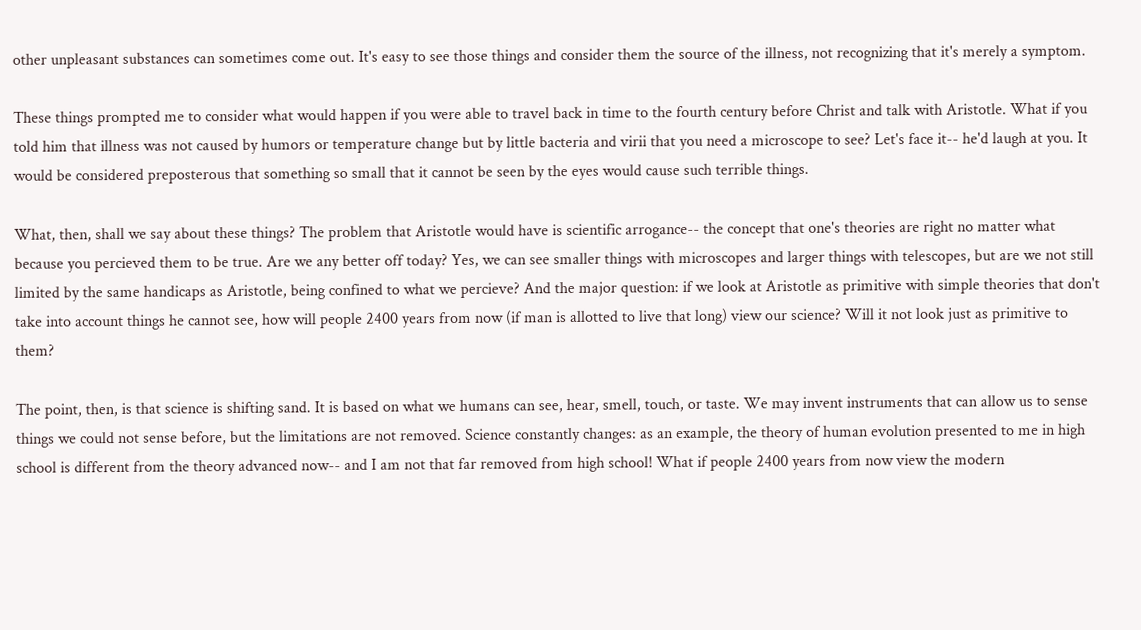other unpleasant substances can sometimes come out. It's easy to see those things and consider them the source of the illness, not recognizing that it's merely a symptom.

These things prompted me to consider what would happen if you were able to travel back in time to the fourth century before Christ and talk with Aristotle. What if you told him that illness was not caused by humors or temperature change but by little bacteria and virii that you need a microscope to see? Let's face it-- he'd laugh at you. It would be considered preposterous that something so small that it cannot be seen by the eyes would cause such terrible things.

What, then, shall we say about these things? The problem that Aristotle would have is scientific arrogance-- the concept that one's theories are right no matter what because you percieved them to be true. Are we any better off today? Yes, we can see smaller things with microscopes and larger things with telescopes, but are we not still limited by the same handicaps as Aristotle, being confined to what we percieve? And the major question: if we look at Aristotle as primitive with simple theories that don't take into account things he cannot see, how will people 2400 years from now (if man is allotted to live that long) view our science? Will it not look just as primitive to them?

The point, then, is that science is shifting sand. It is based on what we humans can see, hear, smell, touch, or taste. We may invent instruments that can allow us to sense things we could not sense before, but the limitations are not removed. Science constantly changes: as an example, the theory of human evolution presented to me in high school is different from the theory advanced now-- and I am not that far removed from high school! What if people 2400 years from now view the modern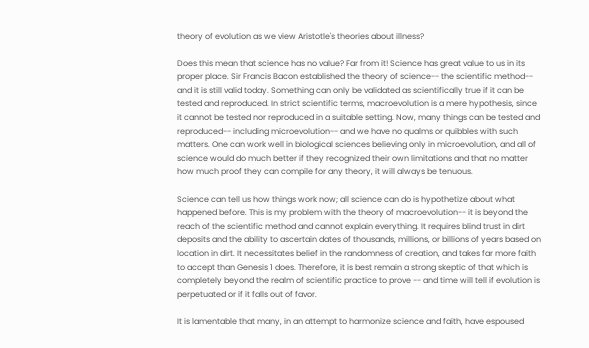theory of evolution as we view Aristotle's theories about illness?

Does this mean that science has no value? Far from it! Science has great value to us in its proper place. Sir Francis Bacon established the theory of science-- the scientific method-- and it is still valid today. Something can only be validated as scientifically true if it can be tested and reproduced. In strict scientific terms, macroevolution is a mere hypothesis, since it cannot be tested nor reproduced in a suitable setting. Now, many things can be tested and reproduced-- including microevolution-- and we have no qualms or quibbles with such matters. One can work well in biological sciences believing only in microevolution, and all of science would do much better if they recognized their own limitations and that no matter how much proof they can compile for any theory, it will always be tenuous.

Science can tell us how things work now; all science can do is hypothetize about what happened before. This is my problem with the theory of macroevolution-- it is beyond the reach of the scientific method and cannot explain everything. It requires blind trust in dirt deposits and the ability to ascertain dates of thousands, millions, or billions of years based on location in dirt. It necessitates belief in the randomness of creation, and takes far more faith to accept than Genesis 1 does. Therefore, it is best remain a strong skeptic of that which is completely beyond the realm of scientific practice to prove -- and time will tell if evolution is perpetuated or if it falls out of favor.

It is lamentable that many, in an attempt to harmonize science and faith, have espoused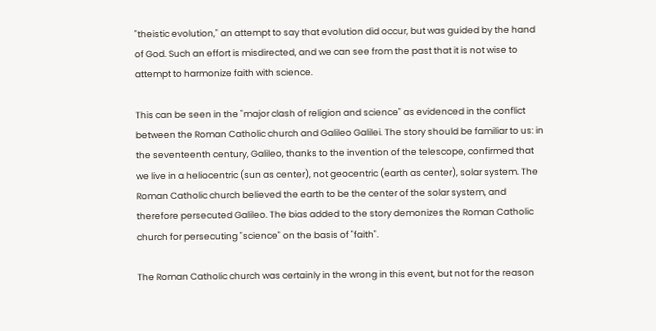"theistic evolution," an attempt to say that evolution did occur, but was guided by the hand of God. Such an effort is misdirected, and we can see from the past that it is not wise to attempt to harmonize faith with science.

This can be seen in the "major clash of religion and science" as evidenced in the conflict between the Roman Catholic church and Galileo Galilei. The story should be familiar to us: in the seventeenth century, Galileo, thanks to the invention of the telescope, confirmed that we live in a heliocentric (sun as center), not geocentric (earth as center), solar system. The Roman Catholic church believed the earth to be the center of the solar system, and therefore persecuted Galileo. The bias added to the story demonizes the Roman Catholic church for persecuting "science" on the basis of "faith".

The Roman Catholic church was certainly in the wrong in this event, but not for the reason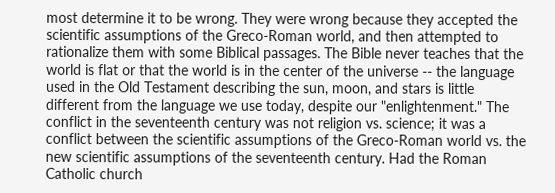most determine it to be wrong. They were wrong because they accepted the scientific assumptions of the Greco-Roman world, and then attempted to rationalize them with some Biblical passages. The Bible never teaches that the world is flat or that the world is in the center of the universe -- the language used in the Old Testament describing the sun, moon, and stars is little different from the language we use today, despite our "enlightenment." The conflict in the seventeenth century was not religion vs. science; it was a conflict between the scientific assumptions of the Greco-Roman world vs. the new scientific assumptions of the seventeenth century. Had the Roman Catholic church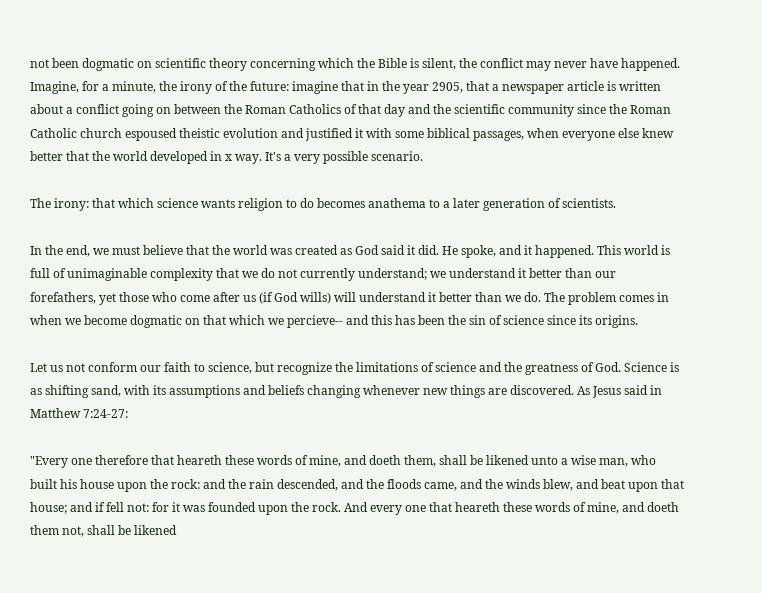not been dogmatic on scientific theory concerning which the Bible is silent, the conflict may never have happened. Imagine, for a minute, the irony of the future: imagine that in the year 2905, that a newspaper article is written about a conflict going on between the Roman Catholics of that day and the scientific community since the Roman Catholic church espoused theistic evolution and justified it with some biblical passages, when everyone else knew better that the world developed in x way. It's a very possible scenario.

The irony: that which science wants religion to do becomes anathema to a later generation of scientists.

In the end, we must believe that the world was created as God said it did. He spoke, and it happened. This world is full of unimaginable complexity that we do not currently understand; we understand it better than our forefathers, yet those who come after us (if God wills) will understand it better than we do. The problem comes in when we become dogmatic on that which we percieve-- and this has been the sin of science since its origins.

Let us not conform our faith to science, but recognize the limitations of science and the greatness of God. Science is as shifting sand, with its assumptions and beliefs changing whenever new things are discovered. As Jesus said in Matthew 7:24-27:

"Every one therefore that heareth these words of mine, and doeth them, shall be likened unto a wise man, who built his house upon the rock: and the rain descended, and the floods came, and the winds blew, and beat upon that house; and if fell not: for it was founded upon the rock. And every one that heareth these words of mine, and doeth them not, shall be likened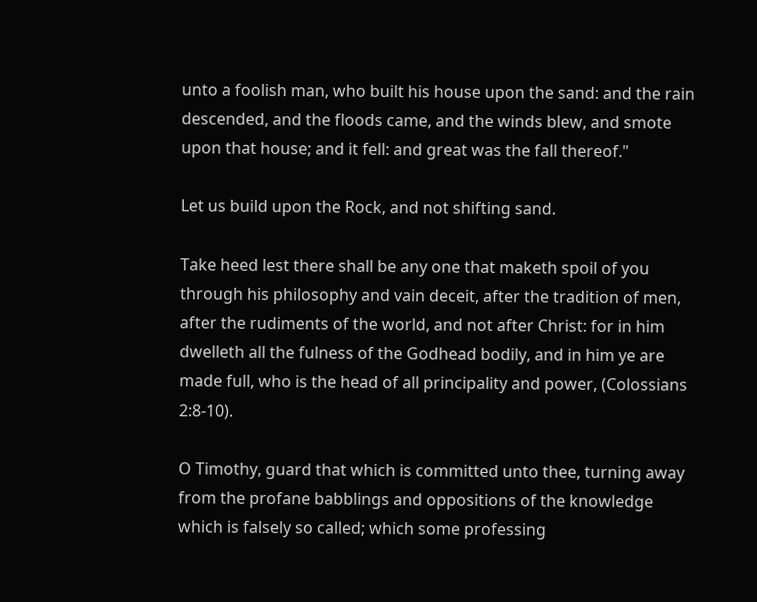unto a foolish man, who built his house upon the sand: and the rain descended, and the floods came, and the winds blew, and smote upon that house; and it fell: and great was the fall thereof."

Let us build upon the Rock, and not shifting sand.

Take heed lest there shall be any one that maketh spoil of you through his philosophy and vain deceit, after the tradition of men, after the rudiments of the world, and not after Christ: for in him dwelleth all the fulness of the Godhead bodily, and in him ye are made full, who is the head of all principality and power, (Colossians 2:8-10).

O Timothy, guard that which is committed unto thee, turning away from the profane babblings and oppositions of the knowledge which is falsely so called; which some professing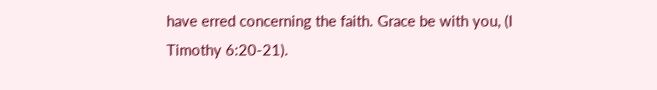have erred concerning the faith. Grace be with you, (I Timothy 6:20-21).